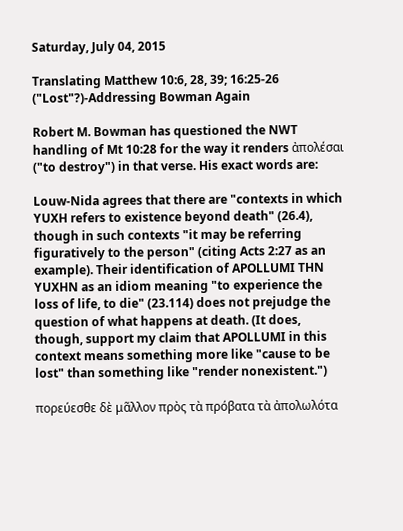Saturday, July 04, 2015

Translating Matthew 10:6, 28, 39; 16:25-26 ("Lost"?)-Addressing Bowman Again

Robert M. Bowman has questioned the NWT handling of Mt 10:28 for the way it renders ἀπολέσαι ("to destroy") in that verse. His exact words are:

Louw-Nida agrees that there are "contexts in which YUXH refers to existence beyond death" (26.4), though in such contexts "it may be referring figuratively to the person" (citing Acts 2:27 as an example). Their identification of APOLLUMI THN YUXHN as an idiom meaning "to experience the loss of life, to die" (23.114) does not prejudge the question of what happens at death. (It does, though, support my claim that APOLLUMI in this context means something more like "cause to be lost" than something like "render nonexistent.")

πορεύεσθε δὲ μᾶλλον πρὸς τὰ πρόβατα τὰ ἀπολωλότα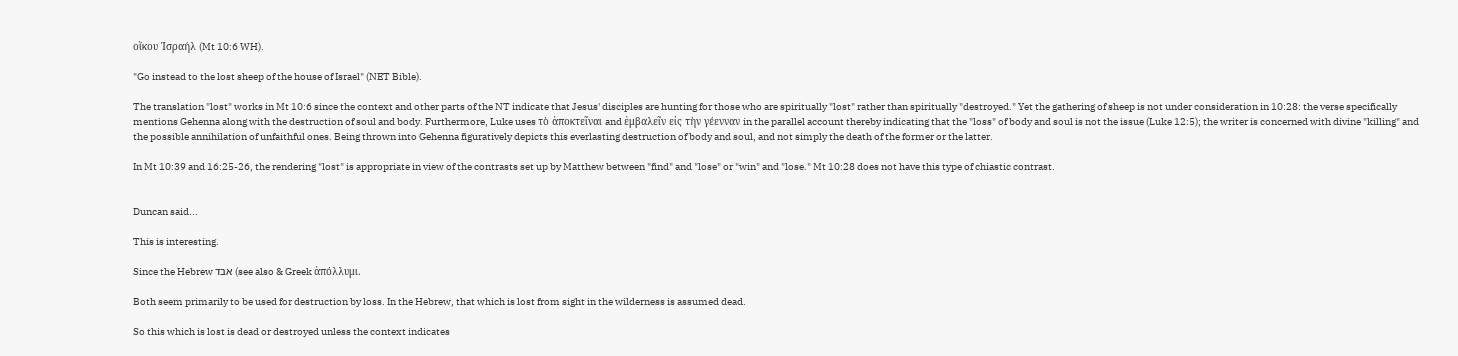οἴκου Ἰσραήλ (Mt 10:6 WH).

"Go instead to the lost sheep of the house of Israel" (NET Bible).

The translation "lost" works in Mt 10:6 since the context and other parts of the NT indicate that Jesus' disciples are hunting for those who are spiritually "lost" rather than spiritually "destroyed." Yet the gathering of sheep is not under consideration in 10:28: the verse specifically mentions Gehenna along with the destruction of soul and body. Furthermore, Luke uses τὸ ἀποκτεῖναι and ἐμβαλεῖν εἰς τὴν γέενναν in the parallel account thereby indicating that the "loss" of body and soul is not the issue (Luke 12:5); the writer is concerned with divine "killing" and the possible annihilation of unfaithful ones. Being thrown into Gehenna figuratively depicts this everlasting destruction of body and soul, and not simply the death of the former or the latter.

In Mt 10:39 and 16:25-26, the rendering "lost" is appropriate in view of the contrasts set up by Matthew between "find" and "lose" or "win" and "lose." Mt 10:28 does not have this type of chiastic contrast.


Duncan said...

This is interesting.

Since the Hebrew אבד (see also & Greek ἀπόλλυμι.

Both seem primarily to be used for destruction by loss. In the Hebrew, that which is lost from sight in the wilderness is assumed dead.

So this which is lost is dead or destroyed unless the context indicates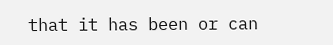that it has been or can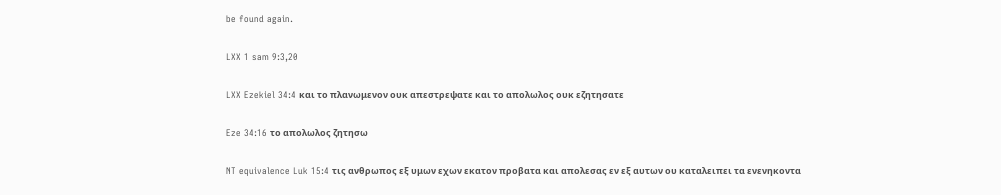be found again.

LXX 1 sam 9:3,20

LXX Ezekiel 34:4 και το πλανωμενον ουκ απεστρεψατε και το απολωλος ουκ εζητησατε

Eze 34:16 το απολωλος ζητησω

NT equivalence Luk 15:4 τις ανθρωπος εξ υμων εχων εκατον προβατα και απολεσας εν εξ αυτων ου καταλειπει τα ενενηκοντα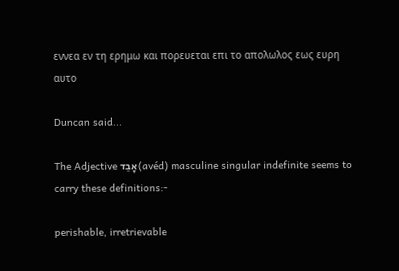εννεα εν τη ερημω και πορευεται επι το απολωλος εως ευρη αυτο

Duncan said...

The Adjective אָבֵד (avéd) masculine singular indefinite seems to carry these definitions:-

perishable, irretrievable